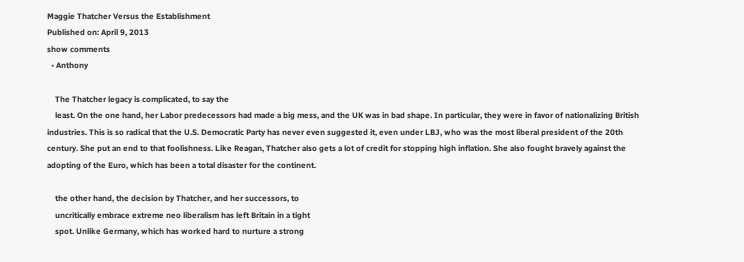Maggie Thatcher Versus the Establishment
Published on: April 9, 2013
show comments
  • Anthony

    The Thatcher legacy is complicated, to say the
    least. On the one hand, her Labor predecessors had made a big mess, and the UK was in bad shape. In particular, they were in favor of nationalizing British industries. This is so radical that the U.S. Democratic Party has never even suggested it, even under LBJ, who was the most liberal president of the 20th century. She put an end to that foolishness. Like Reagan, Thatcher also gets a lot of credit for stopping high inflation. She also fought bravely against the adopting of the Euro, which has been a total disaster for the continent.

    the other hand, the decision by Thatcher, and her successors, to
    uncritically embrace extreme neo liberalism has left Britain in a tight
    spot. Unlike Germany, which has worked hard to nurture a strong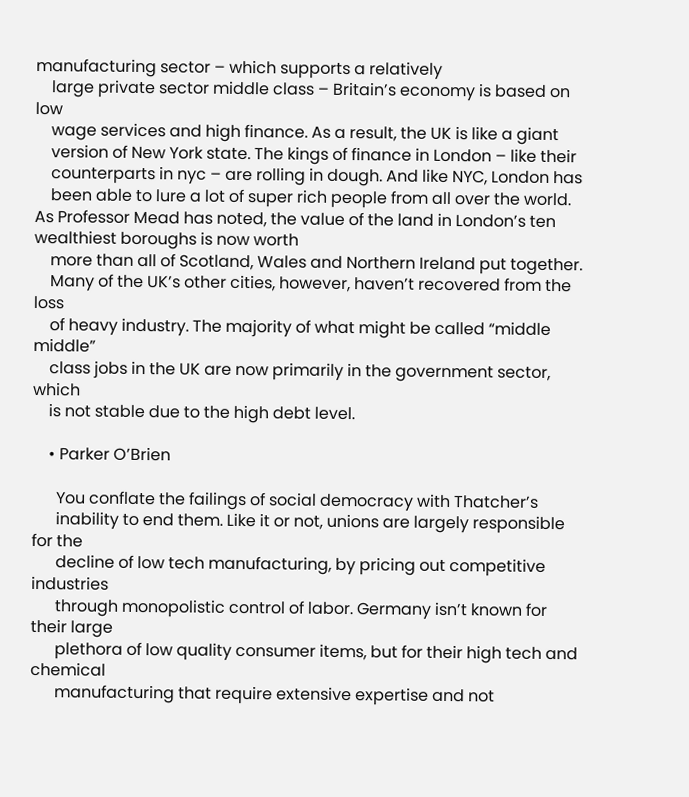manufacturing sector – which supports a relatively
    large private sector middle class – Britain’s economy is based on low
    wage services and high finance. As a result, the UK is like a giant
    version of New York state. The kings of finance in London – like their
    counterparts in nyc – are rolling in dough. And like NYC, London has
    been able to lure a lot of super rich people from all over the world. As Professor Mead has noted, the value of the land in London’s ten wealthiest boroughs is now worth
    more than all of Scotland, Wales and Northern Ireland put together.
    Many of the UK’s other cities, however, haven’t recovered from the loss
    of heavy industry. The majority of what might be called “middle middle”
    class jobs in the UK are now primarily in the government sector, which
    is not stable due to the high debt level.

    • Parker O’Brien

      You conflate the failings of social democracy with Thatcher’s
      inability to end them. Like it or not, unions are largely responsible for the
      decline of low tech manufacturing, by pricing out competitive industries
      through monopolistic control of labor. Germany isn’t known for their large
      plethora of low quality consumer items, but for their high tech and chemical
      manufacturing that require extensive expertise and not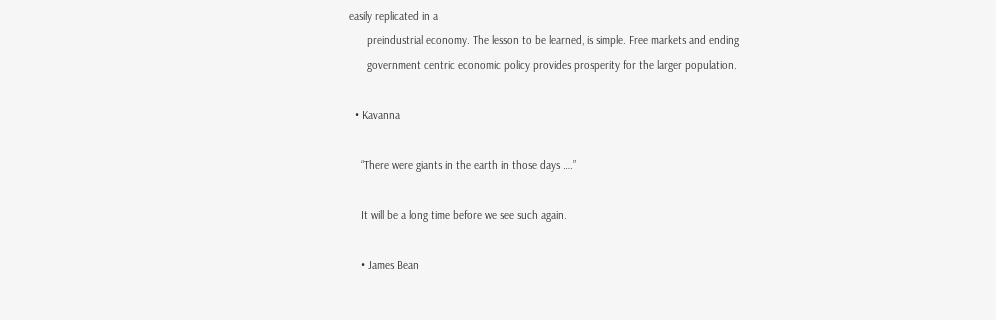easily replicated in a
      preindustrial economy. The lesson to be learned, is simple. Free markets and ending
      government centric economic policy provides prosperity for the larger population.

  • Kavanna

    “There were giants in the earth in those days ….”

    It will be a long time before we see such again.

    • James Bean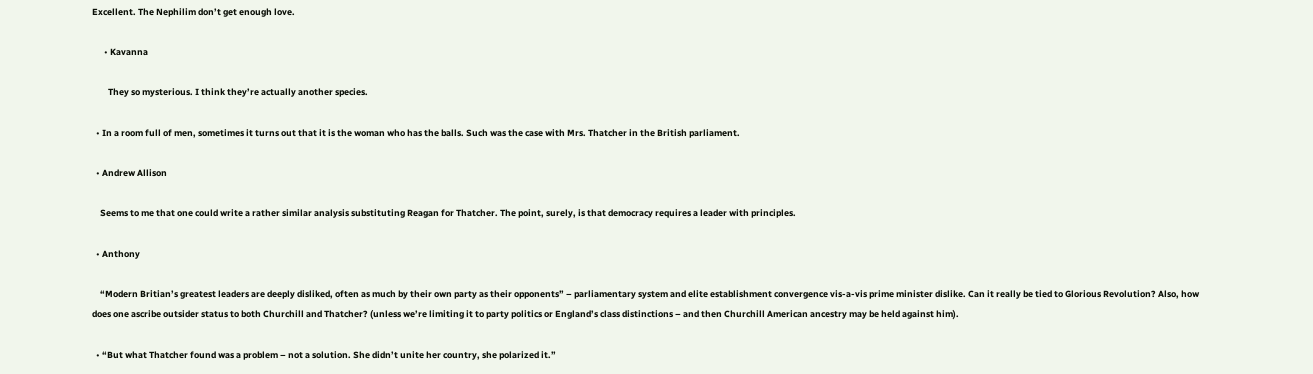Excellent. The Nephilim don’t get enough love.

      • Kavanna

        They so mysterious. I think they’re actually another species.

  • In a room full of men, sometimes it turns out that it is the woman who has the balls. Such was the case with Mrs. Thatcher in the British parliament.

  • Andrew Allison

    Seems to me that one could write a rather similar analysis substituting Reagan for Thatcher. The point, surely, is that democracy requires a leader with principles.

  • Anthony

    “Modern Britian’s greatest leaders are deeply disliked, often as much by their own party as their opponents” – parliamentary system and elite establishment convergence vis-a-vis prime minister dislike. Can it really be tied to Glorious Revolution? Also, how does one ascribe outsider status to both Churchill and Thatcher? (unless we’re limiting it to party politics or England’s class distinctions – and then Churchill American ancestry may be held against him).

  • “But what Thatcher found was a problem – not a solution. She didn’t unite her country, she polarized it.”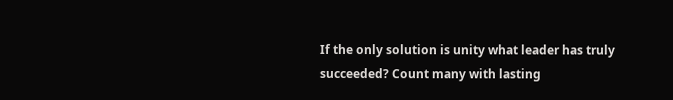If the only solution is unity what leader has truly succeeded? Count many with lasting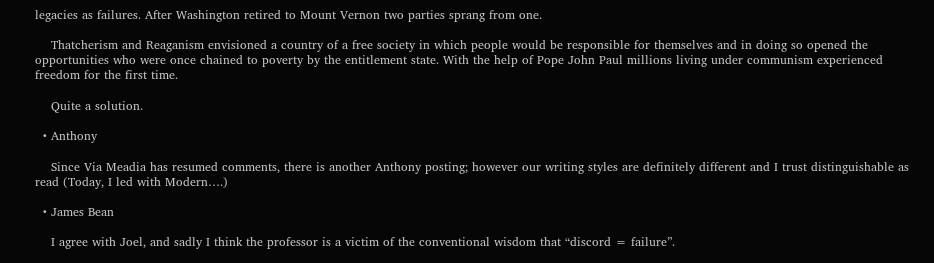legacies as failures. After Washington retired to Mount Vernon two parties sprang from one.

    Thatcherism and Reaganism envisioned a country of a free society in which people would be responsible for themselves and in doing so opened the opportunities who were once chained to poverty by the entitlement state. With the help of Pope John Paul millions living under communism experienced freedom for the first time.

    Quite a solution.

  • Anthony

    Since Via Meadia has resumed comments, there is another Anthony posting; however our writing styles are definitely different and I trust distinguishable as read (Today, I led with Modern….)

  • James Bean

    I agree with Joel, and sadly I think the professor is a victim of the conventional wisdom that “discord = failure”.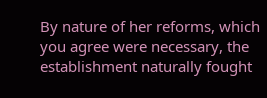By nature of her reforms, which you agree were necessary, the establishment naturally fought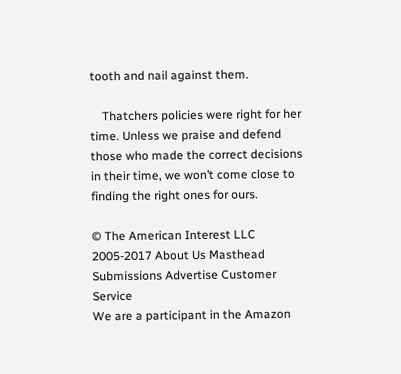tooth and nail against them.

    Thatchers policies were right for her time. Unless we praise and defend those who made the correct decisions in their time, we won’t come close to finding the right ones for ours.

© The American Interest LLC 2005-2017 About Us Masthead Submissions Advertise Customer Service
We are a participant in the Amazon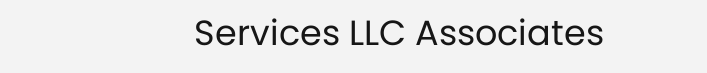Services LLC Associates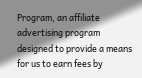Program, an affiliate advertising program designed to provide a means for us to earn fees by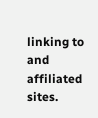linking to and affiliated sites.